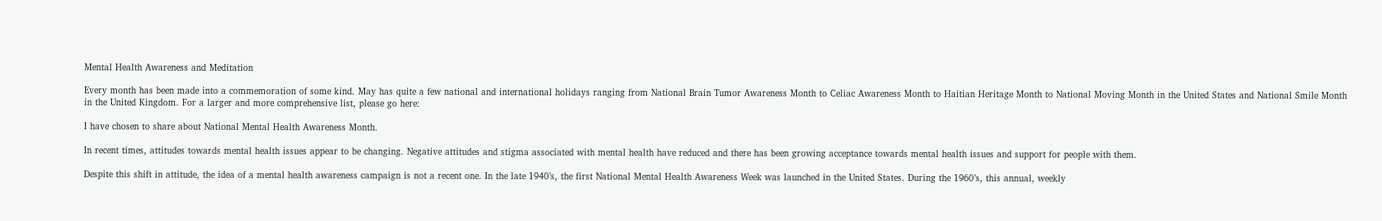Mental Health Awareness and Meditation

Every month has been made into a commemoration of some kind. May has quite a few national and international holidays ranging from National Brain Tumor Awareness Month to Celiac Awareness Month to Haitian Heritage Month to National Moving Month in the United States and National Smile Month in the United Kingdom. For a larger and more comprehensive list, please go here:

I have chosen to share about National Mental Health Awareness Month.

In recent times, attitudes towards mental health issues appear to be changing. Negative attitudes and stigma associated with mental health have reduced and there has been growing acceptance towards mental health issues and support for people with them.

Despite this shift in attitude, the idea of a mental health awareness campaign is not a recent one. In the late 1940’s, the first National Mental Health Awareness Week was launched in the United States. During the 1960’s, this annual, weekly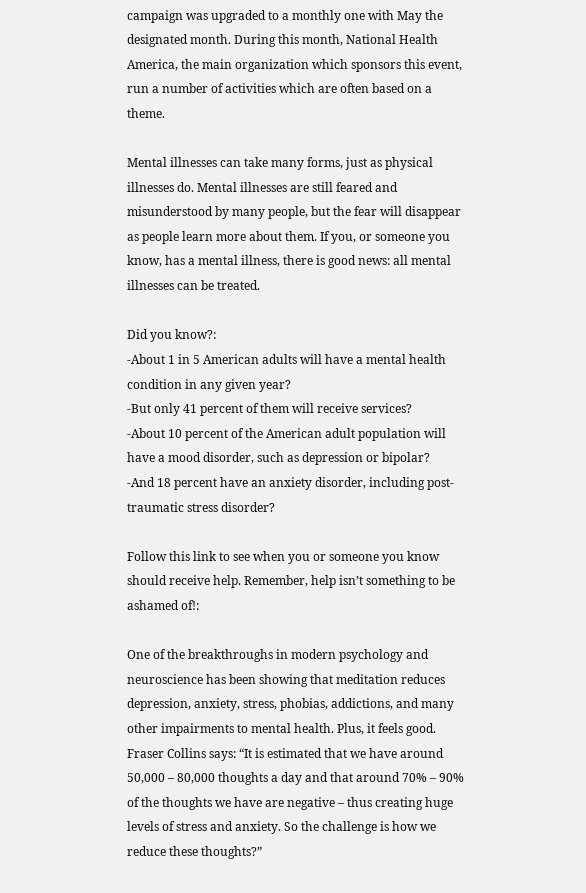campaign was upgraded to a monthly one with May the designated month. During this month, National Health America, the main organization which sponsors this event, run a number of activities which are often based on a theme.

Mental illnesses can take many forms, just as physical illnesses do. Mental illnesses are still feared and misunderstood by many people, but the fear will disappear as people learn more about them. If you, or someone you know, has a mental illness, there is good news: all mental illnesses can be treated.

Did you know?:
-About 1 in 5 American adults will have a mental health condition in any given year?
-But only 41 percent of them will receive services?
-About 10 percent of the American adult population will have a mood disorder, such as depression or bipolar?
-And 18 percent have an anxiety disorder, including post-traumatic stress disorder?

Follow this link to see when you or someone you know should receive help. Remember, help isn’t something to be ashamed of!:

One of the breakthroughs in modern psychology and neuroscience has been showing that meditation reduces depression, anxiety, stress, phobias, addictions, and many other impairments to mental health. Plus, it feels good. Fraser Collins says: “It is estimated that we have around 50,000 – 80,000 thoughts a day and that around 70% – 90% of the thoughts we have are negative – thus creating huge levels of stress and anxiety. So the challenge is how we reduce these thoughts?”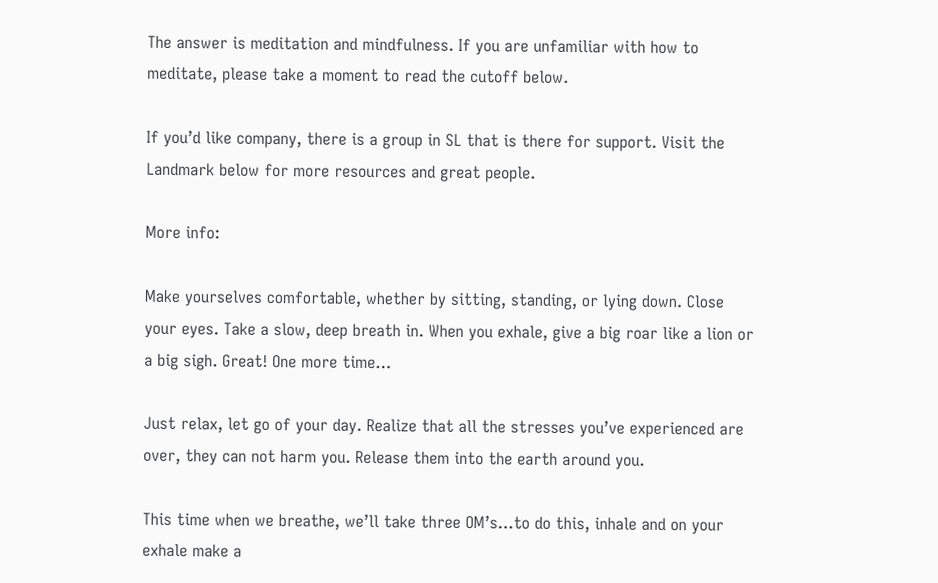The answer is meditation and mindfulness. If you are unfamiliar with how to meditate, please take a moment to read the cutoff below.

If you’d like company, there is a group in SL that is there for support. Visit the Landmark below for more resources and great people.

More info:

Make yourselves comfortable, whether by sitting, standing, or lying down. Close your eyes. Take a slow, deep breath in. When you exhale, give a big roar like a lion or a big sigh. Great! One more time…

Just relax, let go of your day. Realize that all the stresses you’ve experienced are over, they can not harm you. Release them into the earth around you.

This time when we breathe, we’ll take three OM’s…to do this, inhale and on your exhale make a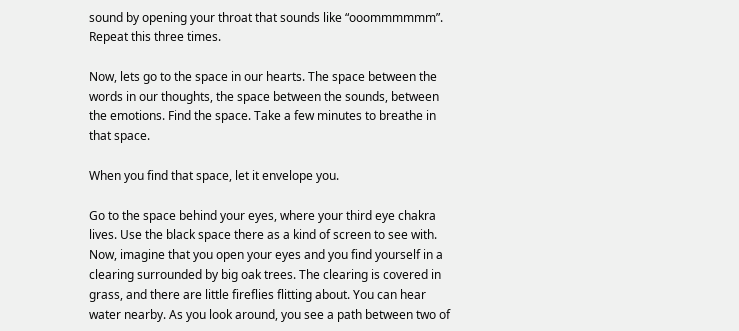sound by opening your throat that sounds like “ooommmmmm”. Repeat this three times.

Now, lets go to the space in our hearts. The space between the words in our thoughts, the space between the sounds, between the emotions. Find the space. Take a few minutes to breathe in that space.

When you find that space, let it envelope you.

Go to the space behind your eyes, where your third eye chakra lives. Use the black space there as a kind of screen to see with. Now, imagine that you open your eyes and you find yourself in a clearing surrounded by big oak trees. The clearing is covered in grass, and there are little fireflies flitting about. You can hear water nearby. As you look around, you see a path between two of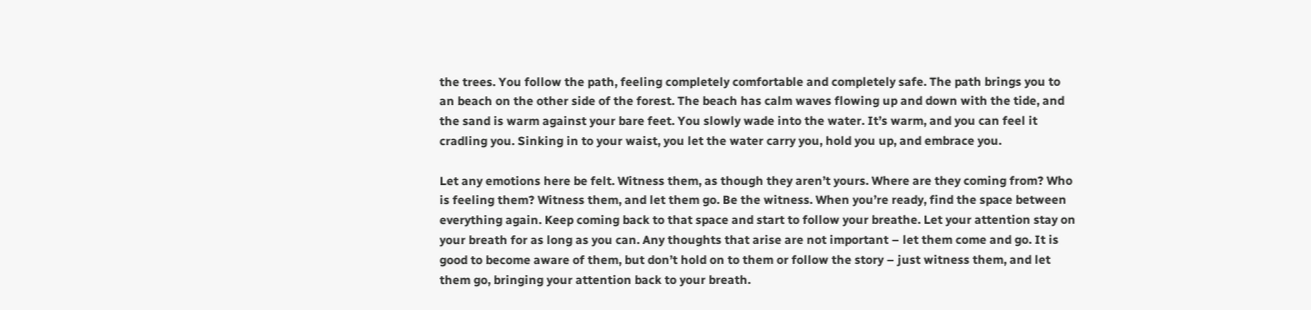the trees. You follow the path, feeling completely comfortable and completely safe. The path brings you to an beach on the other side of the forest. The beach has calm waves flowing up and down with the tide, and the sand is warm against your bare feet. You slowly wade into the water. It’s warm, and you can feel it cradling you. Sinking in to your waist, you let the water carry you, hold you up, and embrace you.

Let any emotions here be felt. Witness them, as though they aren’t yours. Where are they coming from? Who is feeling them? Witness them, and let them go. Be the witness. When you’re ready, find the space between everything again. Keep coming back to that space and start to follow your breathe. Let your attention stay on your breath for as long as you can. Any thoughts that arise are not important – let them come and go. It is good to become aware of them, but don’t hold on to them or follow the story – just witness them, and let them go, bringing your attention back to your breath.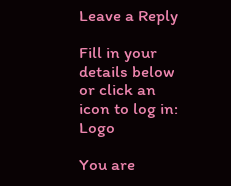Leave a Reply

Fill in your details below or click an icon to log in: Logo

You are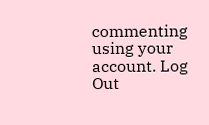commenting using your account. Log Out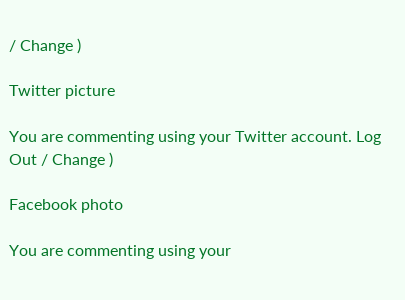/ Change )

Twitter picture

You are commenting using your Twitter account. Log Out / Change )

Facebook photo

You are commenting using your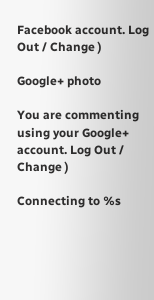Facebook account. Log Out / Change )

Google+ photo

You are commenting using your Google+ account. Log Out / Change )

Connecting to %s